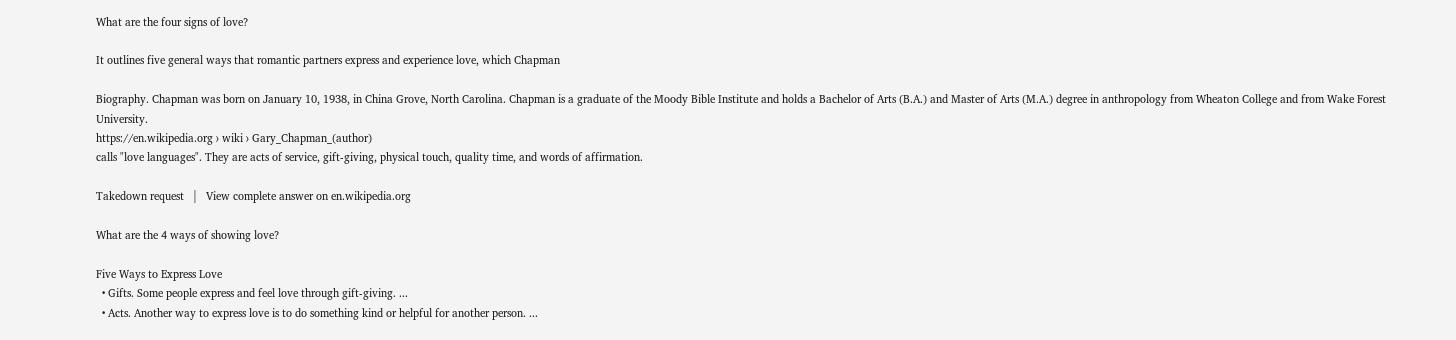What are the four signs of love?

It outlines five general ways that romantic partners express and experience love, which Chapman

Biography. Chapman was born on January 10, 1938, in China Grove, North Carolina. Chapman is a graduate of the Moody Bible Institute and holds a Bachelor of Arts (B.A.) and Master of Arts (M.A.) degree in anthropology from Wheaton College and from Wake Forest University.
https://en.wikipedia.org › wiki › Gary_Chapman_(author)
calls "love languages". They are acts of service, gift-giving, physical touch, quality time, and words of affirmation.

Takedown request   |   View complete answer on en.wikipedia.org

What are the 4 ways of showing love?

Five Ways to Express Love
  • Gifts. Some people express and feel love through gift-giving. ...
  • Acts. Another way to express love is to do something kind or helpful for another person. ...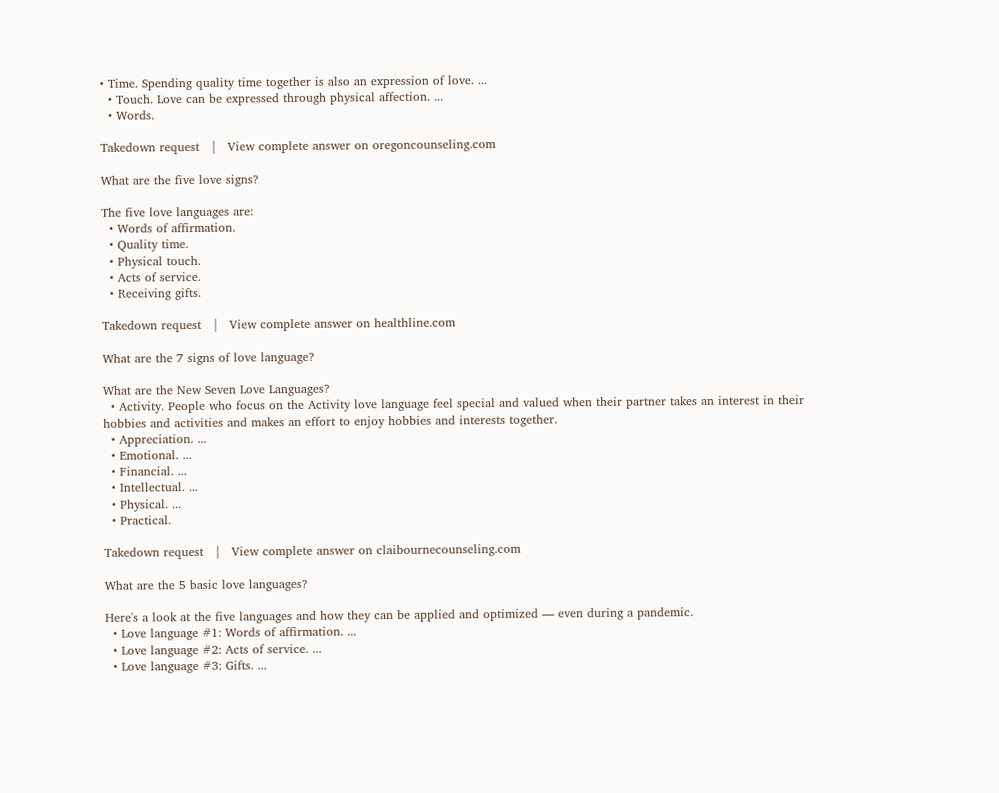• Time. Spending quality time together is also an expression of love. ...
  • Touch. Love can be expressed through physical affection. ...
  • Words.

Takedown request   |   View complete answer on oregoncounseling.com

What are the five love signs?

The five love languages are:
  • Words of affirmation.
  • Quality time.
  • Physical touch.
  • Acts of service.
  • Receiving gifts.

Takedown request   |   View complete answer on healthline.com

What are the 7 signs of love language?

What are the New Seven Love Languages?
  • Activity. People who focus on the Activity love language feel special and valued when their partner takes an interest in their hobbies and activities and makes an effort to enjoy hobbies and interests together.
  • Appreciation. ...
  • Emotional. ...
  • Financial. ...
  • Intellectual. ...
  • Physical. ...
  • Practical.

Takedown request   |   View complete answer on claibournecounseling.com

What are the 5 basic love languages?

Here's a look at the five languages and how they can be applied and optimized — even during a pandemic.
  • Love language #1: Words of affirmation. ...
  • Love language #2: Acts of service. ...
  • Love language #3: Gifts. ...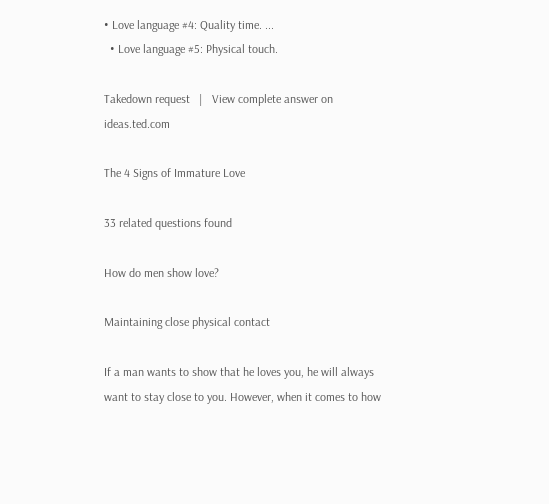• Love language #4: Quality time. ...
  • Love language #5: Physical touch.

Takedown request   |   View complete answer on ideas.ted.com

The 4 Signs of Immature Love

33 related questions found

How do men show love?

Maintaining close physical contact

If a man wants to show that he loves you, he will always want to stay close to you. However, when it comes to how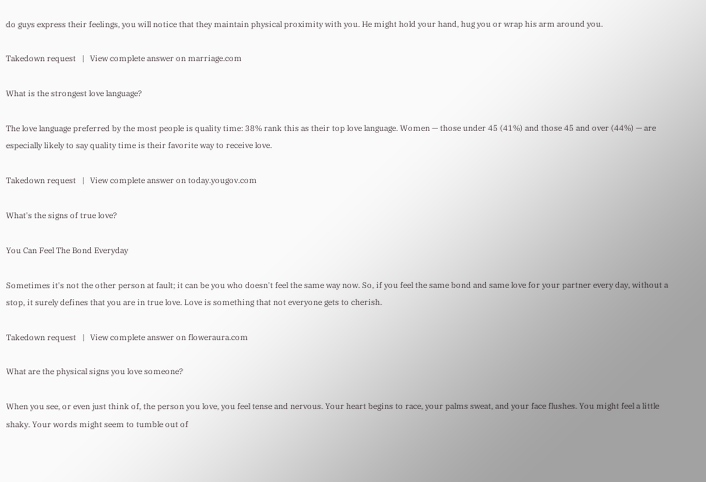do guys express their feelings, you will notice that they maintain physical proximity with you. He might hold your hand, hug you or wrap his arm around you.

Takedown request   |   View complete answer on marriage.com

What is the strongest love language?

The love language preferred by the most people is quality time: 38% rank this as their top love language. Women — those under 45 (41%) and those 45 and over (44%) — are especially likely to say quality time is their favorite way to receive love.

Takedown request   |   View complete answer on today.yougov.com

What's the signs of true love?

You Can Feel The Bond Everyday

Sometimes it's not the other person at fault; it can be you who doesn't feel the same way now. So, if you feel the same bond and same love for your partner every day, without a stop, it surely defines that you are in true love. Love is something that not everyone gets to cherish.

Takedown request   |   View complete answer on floweraura.com

What are the physical signs you love someone?

When you see, or even just think of, the person you love, you feel tense and nervous. Your heart begins to race, your palms sweat, and your face flushes. You might feel a little shaky. Your words might seem to tumble out of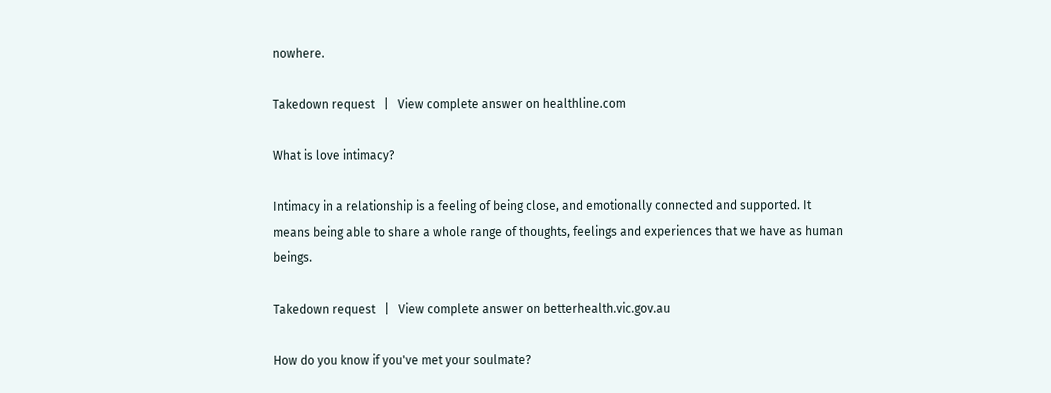nowhere.

Takedown request   |   View complete answer on healthline.com

What is love intimacy?

Intimacy in a relationship is a feeling of being close, and emotionally connected and supported. It means being able to share a whole range of thoughts, feelings and experiences that we have as human beings.

Takedown request   |   View complete answer on betterhealth.vic.gov.au

How do you know if you've met your soulmate?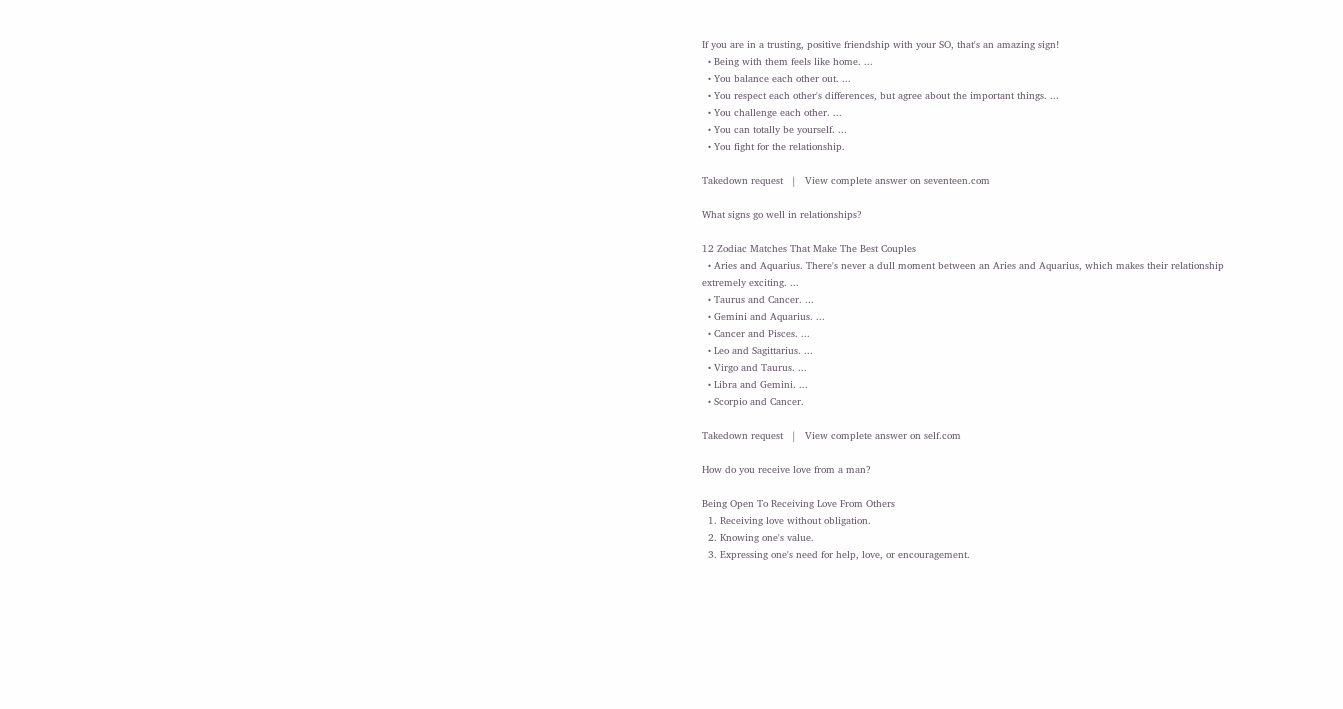If you are in a trusting, positive friendship with your SO, that's an amazing sign!
  • Being with them feels like home. ...
  • You balance each other out. ...
  • You respect each other's differences, but agree about the important things. ...
  • You challenge each other. ...
  • You can totally be yourself. ...
  • You fight for the relationship.

Takedown request   |   View complete answer on seventeen.com

What signs go well in relationships?

12 Zodiac Matches That Make The Best Couples
  • Aries and Aquarius. There's never a dull moment between an Aries and Aquarius, which makes their relationship extremely exciting. ...
  • Taurus and Cancer. ...
  • Gemini and Aquarius. ...
  • Cancer and Pisces. ...
  • Leo and Sagittarius. ...
  • Virgo and Taurus. ...
  • Libra and Gemini. ...
  • Scorpio and Cancer.

Takedown request   |   View complete answer on self.com

How do you receive love from a man?

Being Open To Receiving Love From Others
  1. Receiving love without obligation.
  2. Knowing one's value.
  3. Expressing one's need for help, love, or encouragement.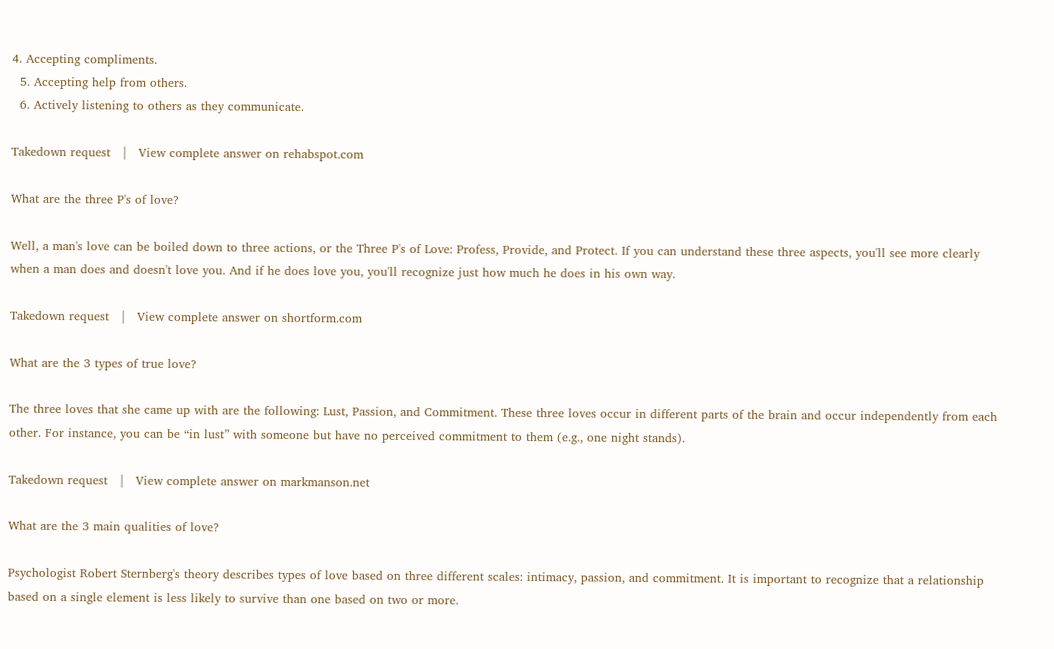4. Accepting compliments.
  5. Accepting help from others.
  6. Actively listening to others as they communicate.

Takedown request   |   View complete answer on rehabspot.com

What are the three P's of love?

Well, a man's love can be boiled down to three actions, or the Three P's of Love: Profess, Provide, and Protect. If you can understand these three aspects, you'll see more clearly when a man does and doesn't love you. And if he does love you, you'll recognize just how much he does in his own way.

Takedown request   |   View complete answer on shortform.com

What are the 3 types of true love?

The three loves that she came up with are the following: Lust, Passion, and Commitment. These three loves occur in different parts of the brain and occur independently from each other. For instance, you can be “in lust” with someone but have no perceived commitment to them (e.g., one night stands).

Takedown request   |   View complete answer on markmanson.net

What are the 3 main qualities of love?

Psychologist Robert Sternberg's theory describes types of love based on three different scales: intimacy, passion, and commitment. It is important to recognize that a relationship based on a single element is less likely to survive than one based on two or more.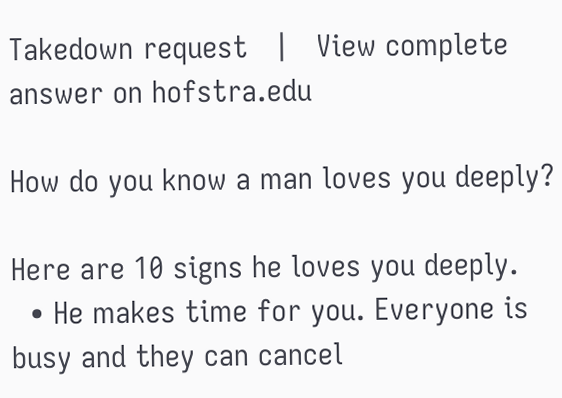Takedown request   |   View complete answer on hofstra.edu

How do you know a man loves you deeply?

Here are 10 signs he loves you deeply.
  • He makes time for you. Everyone is busy and they can cancel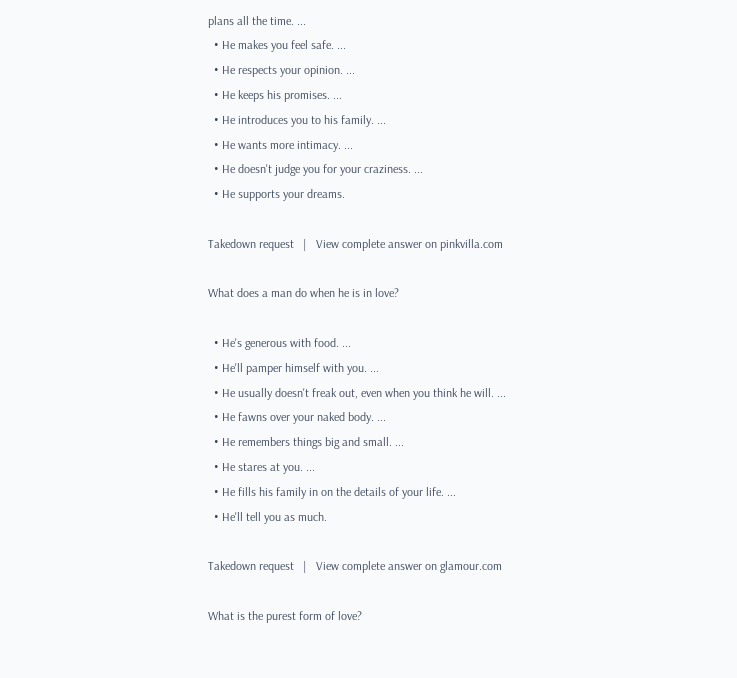plans all the time. ...
  • He makes you feel safe. ...
  • He respects your opinion. ...
  • He keeps his promises. ...
  • He introduces you to his family. ...
  • He wants more intimacy. ...
  • He doesn't judge you for your craziness. ...
  • He supports your dreams.

Takedown request   |   View complete answer on pinkvilla.com

What does a man do when he is in love?

  • He's generous with food. ...
  • He'll pamper himself with you. ...
  • He usually doesn't freak out, even when you think he will. ...
  • He fawns over your naked body. ...
  • He remembers things big and small. ...
  • He stares at you. ...
  • He fills his family in on the details of your life. ...
  • He'll tell you as much.

Takedown request   |   View complete answer on glamour.com

What is the purest form of love?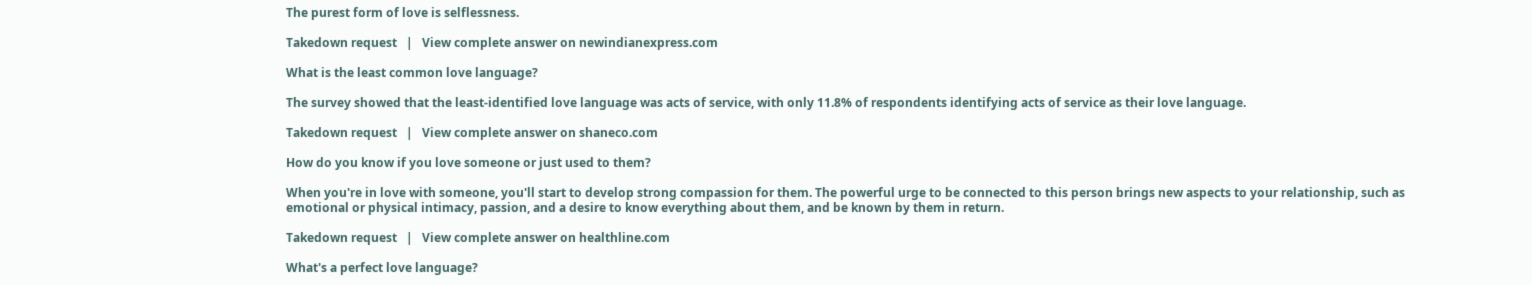The purest form of love is selflessness.

Takedown request   |   View complete answer on newindianexpress.com

What is the least common love language?

The survey showed that the least-identified love language was acts of service, with only 11.8% of respondents identifying acts of service as their love language.

Takedown request   |   View complete answer on shaneco.com

How do you know if you love someone or just used to them?

When you're in love with someone, you'll start to develop strong compassion for them. The powerful urge to be connected to this person brings new aspects to your relationship, such as emotional or physical intimacy, passion, and a desire to know everything about them, and be known by them in return.

Takedown request   |   View complete answer on healthline.com

What's a perfect love language?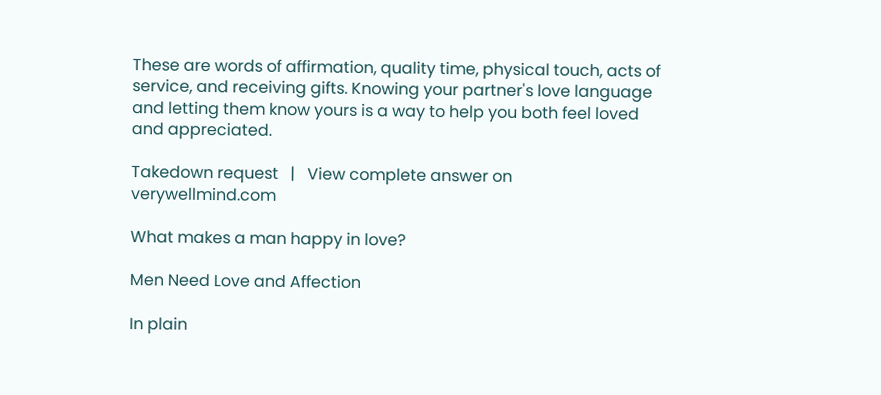These are words of affirmation, quality time, physical touch, acts of service, and receiving gifts. Knowing your partner's love language and letting them know yours is a way to help you both feel loved and appreciated.

Takedown request   |   View complete answer on verywellmind.com

What makes a man happy in love?

Men Need Love and Affection

In plain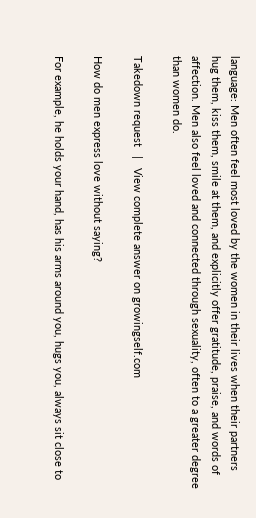language: Men often feel most loved by the women in their lives when their partners hug them, kiss them, smile at them, and explicitly offer gratitude, praise, and words of affection. Men also feel loved and connected through sexuality, often to a greater degree than women do.

Takedown request   |   View complete answer on growingself.com

How do men express love without saying?

For example, he holds your hand, has his arms around you, hugs you, always sit close to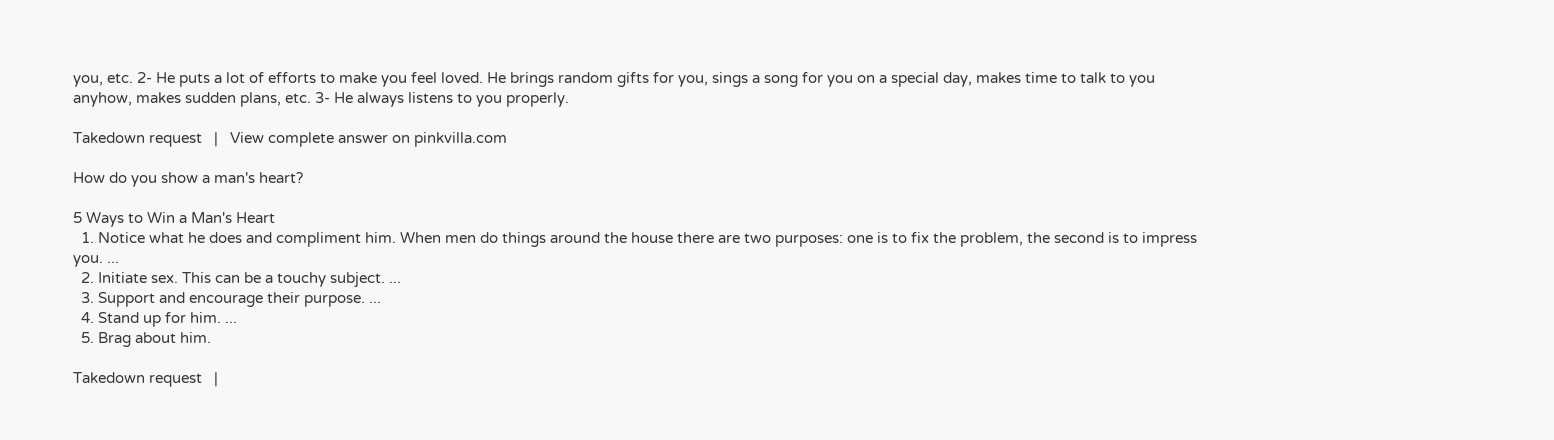you, etc. 2- He puts a lot of efforts to make you feel loved. He brings random gifts for you, sings a song for you on a special day, makes time to talk to you anyhow, makes sudden plans, etc. 3- He always listens to you properly.

Takedown request   |   View complete answer on pinkvilla.com

How do you show a man's heart?

5 Ways to Win a Man's Heart
  1. Notice what he does and compliment him. When men do things around the house there are two purposes: one is to fix the problem, the second is to impress you. ...
  2. Initiate sex. This can be a touchy subject. ...
  3. Support and encourage their purpose. ...
  4. Stand up for him. ...
  5. Brag about him.

Takedown request   |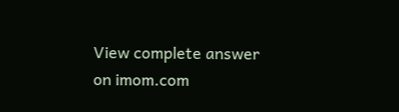View complete answer on imom.com